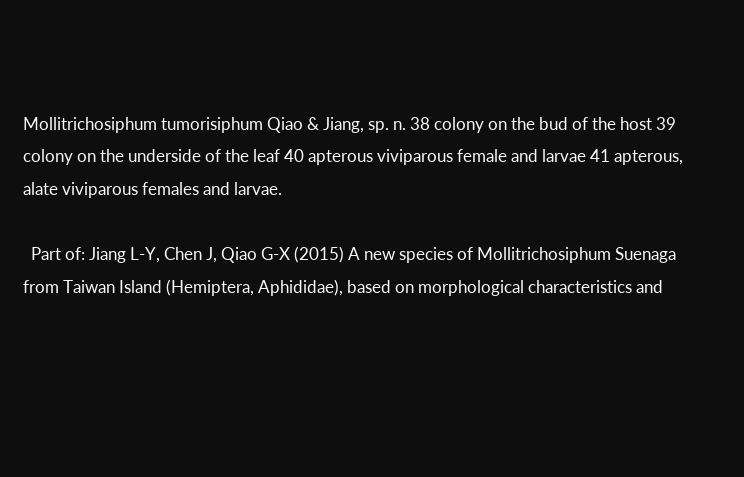Mollitrichosiphum tumorisiphum Qiao & Jiang, sp. n. 38 colony on the bud of the host 39 colony on the underside of the leaf 40 apterous viviparous female and larvae 41 apterous, alate viviparous females and larvae.

  Part of: Jiang L-Y, Chen J, Qiao G-X (2015) A new species of Mollitrichosiphum Suenaga from Taiwan Island (Hemiptera, Aphididae), based on morphological characteristics and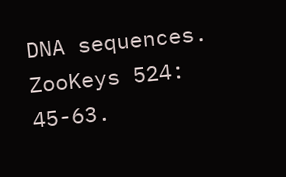DNA sequences. ZooKeys 524: 45-63.